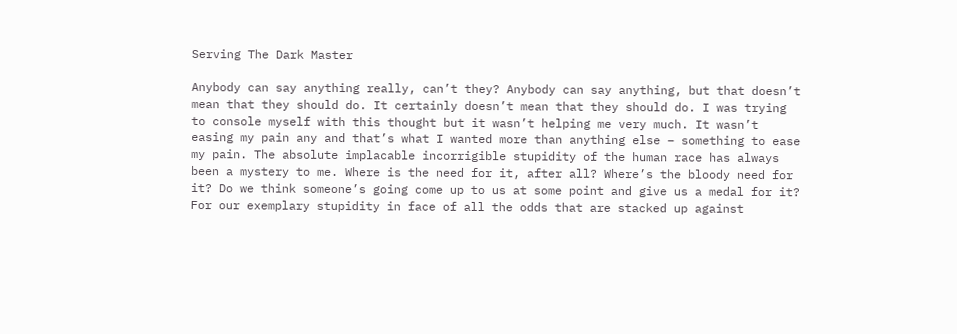Serving The Dark Master

Anybody can say anything really, can’t they? Anybody can say anything, but that doesn’t mean that they should do. It certainly doesn’t mean that they should do. I was trying to console myself with this thought but it wasn’t helping me very much. It wasn’t easing my pain any and that’s what I wanted more than anything else – something to ease my pain. The absolute implacable incorrigible stupidity of the human race has always been a mystery to me. Where is the need for it, after all? Where’s the bloody need for it? Do we think someone’s going come up to us at some point and give us a medal for it? For our exemplary stupidity in face of all the odds that are stacked up against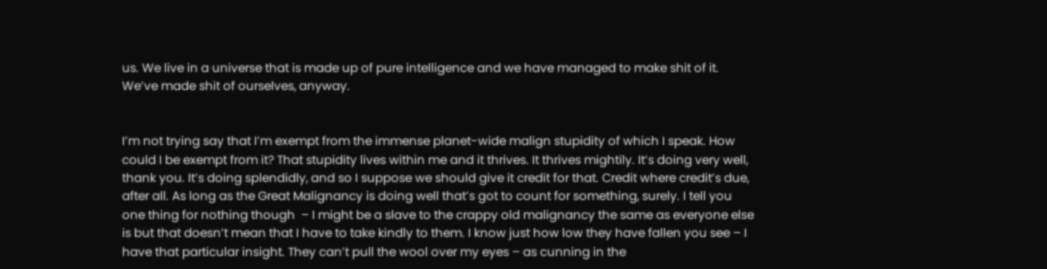us. We live in a universe that is made up of pure intelligence and we have managed to make shit of it. We’ve made shit of ourselves, anyway.


I’m not trying say that I’m exempt from the immense planet-wide malign stupidity of which I speak. How could I be exempt from it? That stupidity lives within me and it thrives. It thrives mightily. It’s doing very well, thank you. It’s doing splendidly, and so I suppose we should give it credit for that. Credit where credit’s due, after all. As long as the Great Malignancy is doing well that’s got to count for something, surely. I tell you one thing for nothing though  – I might be a slave to the crappy old malignancy the same as everyone else is but that doesn’t mean that I have to take kindly to them. I know just how low they have fallen you see – I have that particular insight. They can’t pull the wool over my eyes – as cunning in the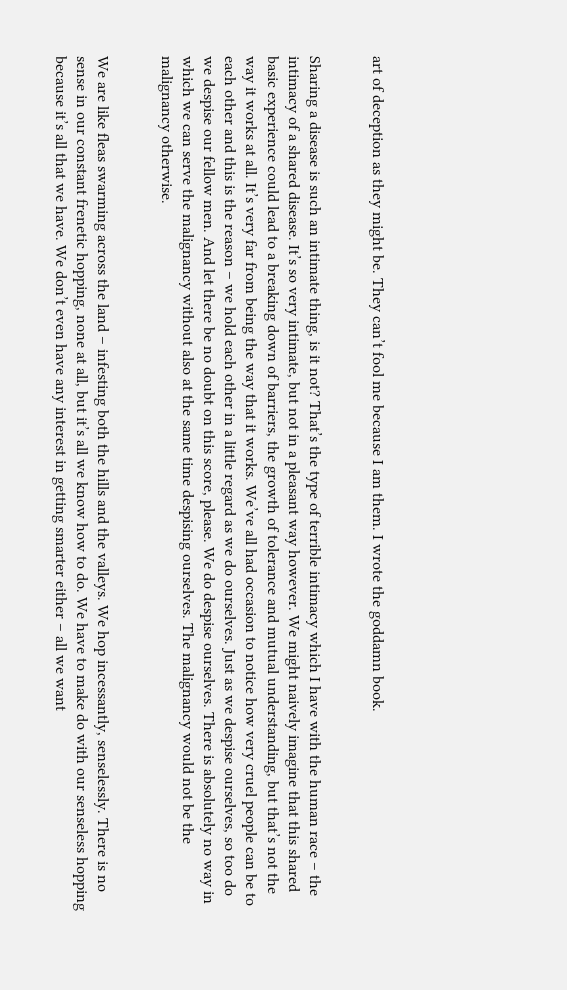art of deception as they might be. They can’t fool me because I am them. I wrote the goddamn book.


Sharing a disease is such an intimate thing, is it not? That’s the type of terrible intimacy which I have with the human race – the intimacy of a shared disease. It’s so very intimate, but not in a pleasant way however. We might naively imagine that this shared basic experience could lead to a breaking down of barriers, the growth of tolerance and mutual understanding, but that’s not the way it works at all. It’s very far from being the way that it works. We’ve all had occasion to notice how very cruel people can be to each other and this is the reason – we hold each other in a little regard as we do ourselves. Just as we despise ourselves, so too do we despise our fellow men. And let there be no doubt on this score, please. We do despise ourselves. There is absolutely no way in which we can serve the malignancy without also at the same time despising ourselves. The malignancy would not be the malignancy otherwise.


We are like fleas swarming across the land – infesting both the hills and the valleys. We hop incessantly, senselessly. There is no sense in our constant frenetic hopping, none at all, but it’s all we know how to do. We have to make do with our senseless hopping because it’s all that we have. We don’t even have any interest in getting smarter either – all we want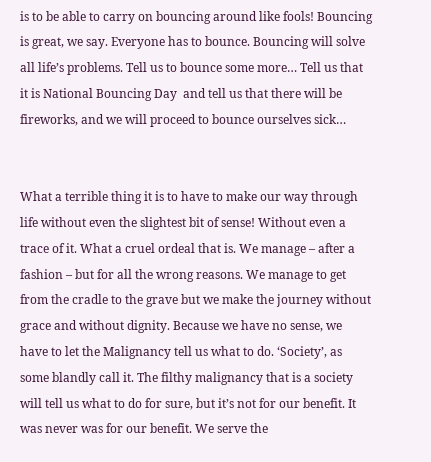is to be able to carry on bouncing around like fools! Bouncing is great, we say. Everyone has to bounce. Bouncing will solve all life’s problems. Tell us to bounce some more… Tell us that it is National Bouncing Day  and tell us that there will be fireworks, and we will proceed to bounce ourselves sick…


What a terrible thing it is to have to make our way through life without even the slightest bit of sense! Without even a trace of it. What a cruel ordeal that is. We manage – after a fashion – but for all the wrong reasons. We manage to get from the cradle to the grave but we make the journey without grace and without dignity. Because we have no sense, we have to let the Malignancy tell us what to do. ‘Society’, as some blandly call it. The filthy malignancy that is a society will tell us what to do for sure, but it’s not for our benefit. It was never was for our benefit. We serve the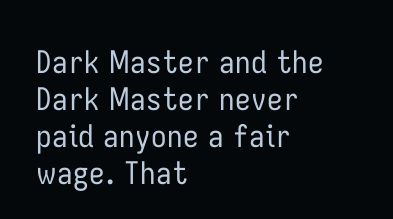Dark Master and the Dark Master never paid anyone a fair wage. That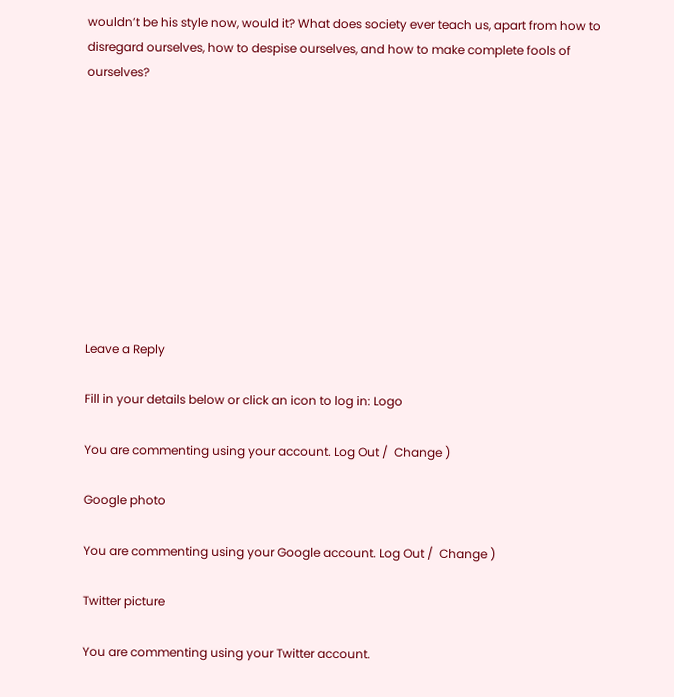wouldn’t be his style now, would it? What does society ever teach us, apart from how to disregard ourselves, how to despise ourselves, and how to make complete fools of ourselves?










Leave a Reply

Fill in your details below or click an icon to log in: Logo

You are commenting using your account. Log Out /  Change )

Google photo

You are commenting using your Google account. Log Out /  Change )

Twitter picture

You are commenting using your Twitter account.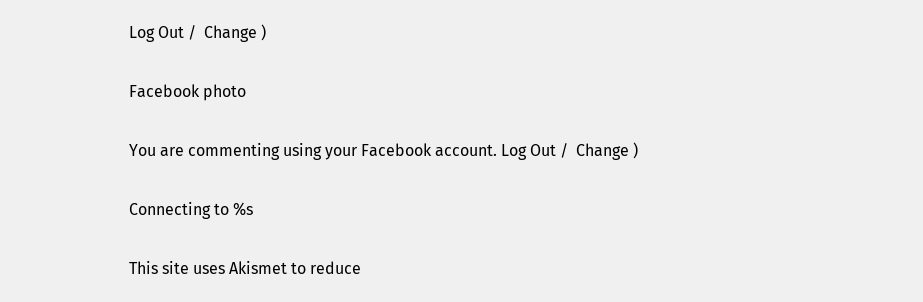Log Out /  Change )

Facebook photo

You are commenting using your Facebook account. Log Out /  Change )

Connecting to %s

This site uses Akismet to reduce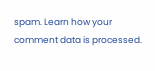spam. Learn how your comment data is processed.